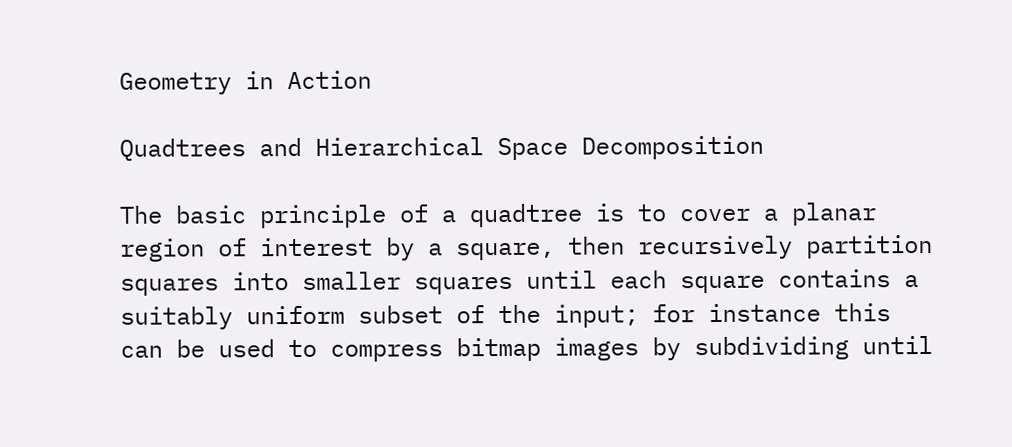Geometry in Action

Quadtrees and Hierarchical Space Decomposition

The basic principle of a quadtree is to cover a planar region of interest by a square, then recursively partition squares into smaller squares until each square contains a suitably uniform subset of the input; for instance this can be used to compress bitmap images by subdividing until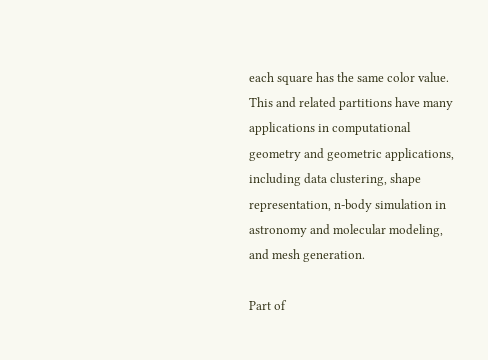each square has the same color value. This and related partitions have many applications in computational geometry and geometric applications, including data clustering, shape representation, n-body simulation in astronomy and molecular modeling, and mesh generation.

Part of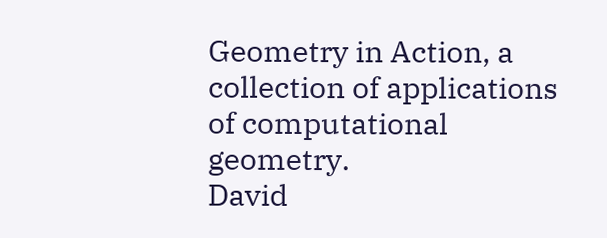Geometry in Action, a collection of applications of computational geometry.
David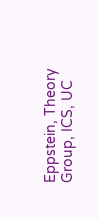Eppstein, Theory Group, ICS, UC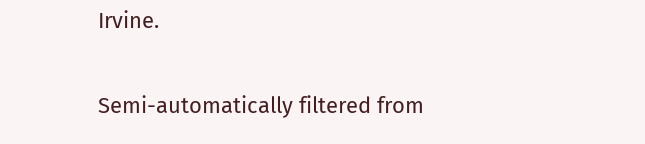Irvine.

Semi-automatically filtered from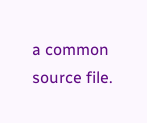a common source file.